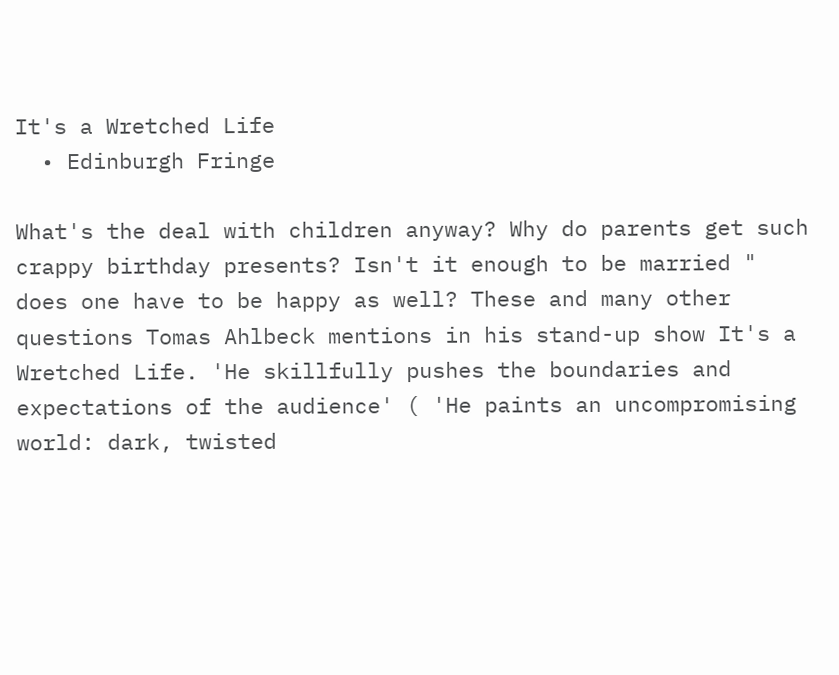It's a Wretched Life
  • Edinburgh Fringe

What's the deal with children anyway? Why do parents get such crappy birthday presents? Isn't it enough to be married " does one have to be happy as well? These and many other questions Tomas Ahlbeck mentions in his stand-up show It's a Wretched Life. 'He skillfully pushes the boundaries and expectations of the audience' ( 'He paints an uncompromising world: dark, twisted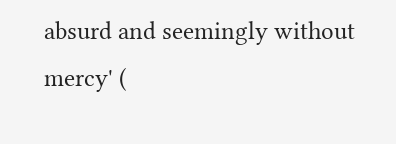absurd and seemingly without mercy' (